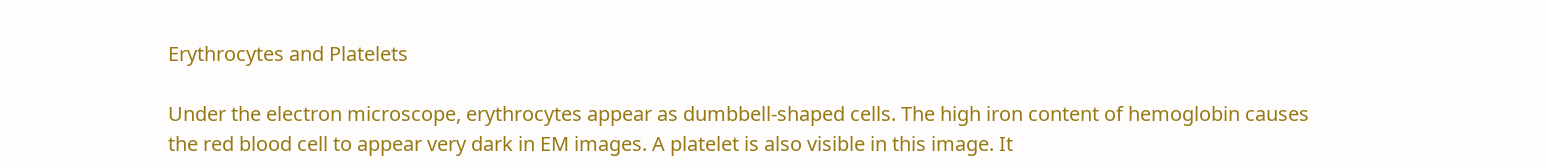Erythrocytes and Platelets

Under the electron microscope, erythrocytes appear as dumbbell-shaped cells. The high iron content of hemoglobin causes the red blood cell to appear very dark in EM images. A platelet is also visible in this image. It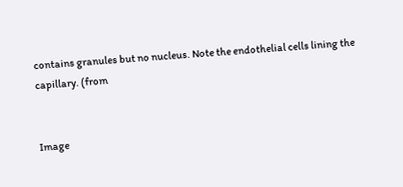contains granules but no nucleus. Note the endothelial cells lining the capillary. (from


Image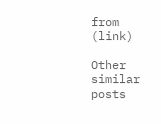from (link)

Other similar posts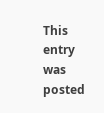This entry was posted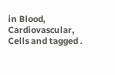in Blood, Cardiovascular, Cells and tagged .